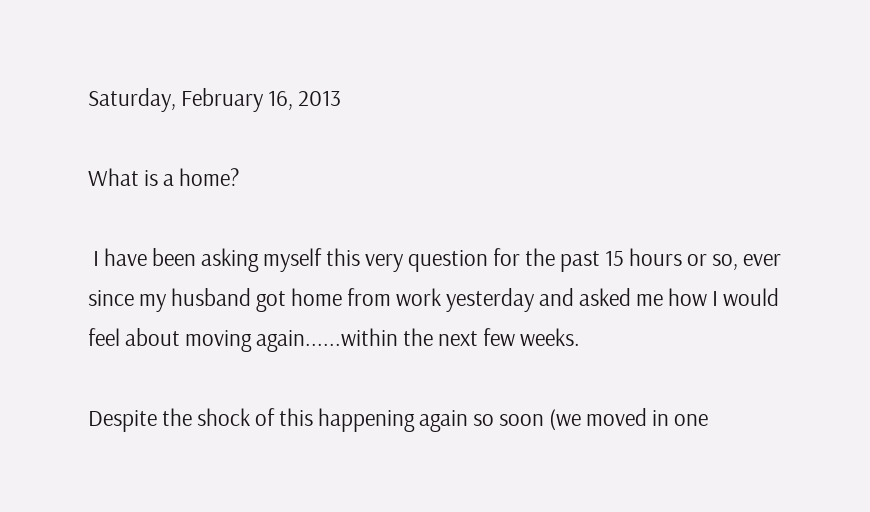Saturday, February 16, 2013

What is a home?

 I have been asking myself this very question for the past 15 hours or so, ever since my husband got home from work yesterday and asked me how I would feel about moving again......within the next few weeks.

Despite the shock of this happening again so soon (we moved in one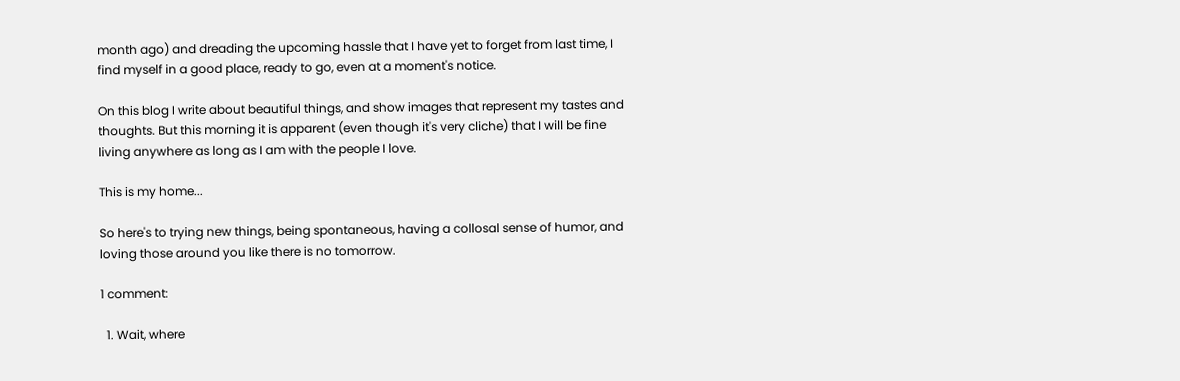month ago) and dreading the upcoming hassle that I have yet to forget from last time, I find myself in a good place, ready to go, even at a moment's notice.

On this blog I write about beautiful things, and show images that represent my tastes and thoughts. But this morning it is apparent (even though it's very cliche) that I will be fine living anywhere as long as I am with the people I love.

This is my home...

So here's to trying new things, being spontaneous, having a collosal sense of humor, and loving those around you like there is no tomorrow.

1 comment:

  1. Wait, where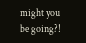might you be going?!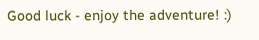Good luck - enjoy the adventure! :)